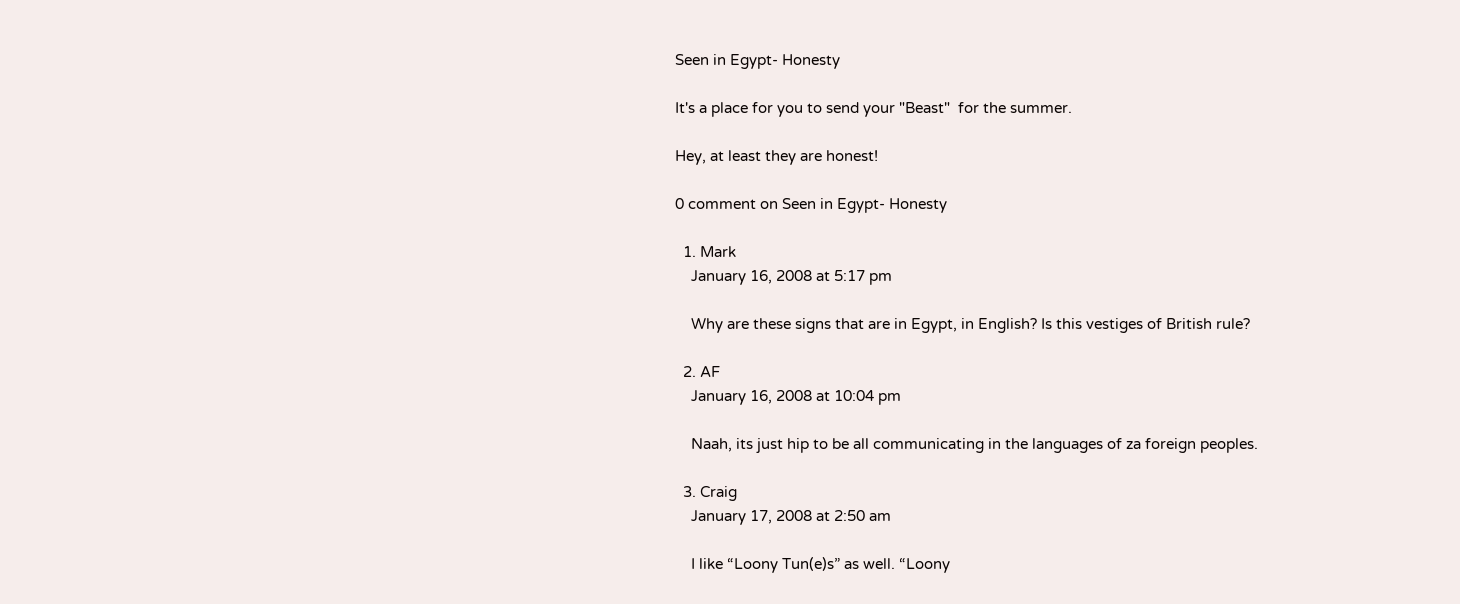Seen in Egypt- Honesty

It's a place for you to send your "Beast"  for the summer.

Hey, at least they are honest!

0 comment on Seen in Egypt- Honesty

  1. Mark
    January 16, 2008 at 5:17 pm

    Why are these signs that are in Egypt, in English? Is this vestiges of British rule?

  2. AF
    January 16, 2008 at 10:04 pm

    Naah, its just hip to be all communicating in the languages of za foreign peoples.

  3. Craig
    January 17, 2008 at 2:50 am

    I like “Loony Tun(e)s” as well. “Loony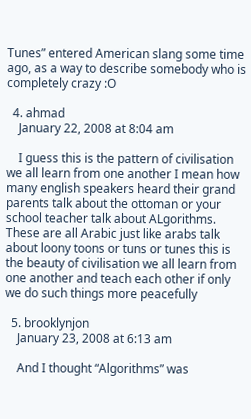Tunes” entered American slang some time ago, as a way to describe somebody who is completely crazy :O

  4. ahmad
    January 22, 2008 at 8:04 am

    I guess this is the pattern of civilisation we all learn from one another I mean how many english speakers heard their grand parents talk about the ottoman or your school teacher talk about ALgorithms. These are all Arabic just like arabs talk about loony toons or tuns or tunes this is the beauty of civilisation we all learn from one another and teach each other if only we do such things more peacefully

  5. brooklynjon
    January 23, 2008 at 6:13 am

    And I thought “Algorithms” was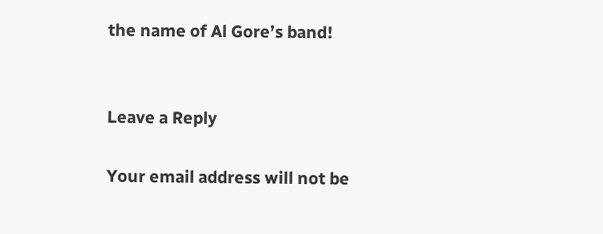the name of Al Gore’s band!


Leave a Reply

Your email address will not be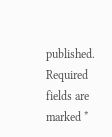published. Required fields are marked *